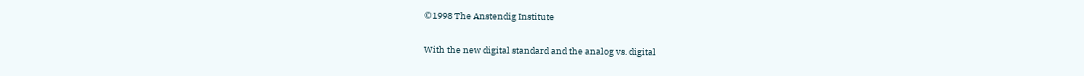©1998 The Anstendig Institute

With the new digital standard and the analog vs. digital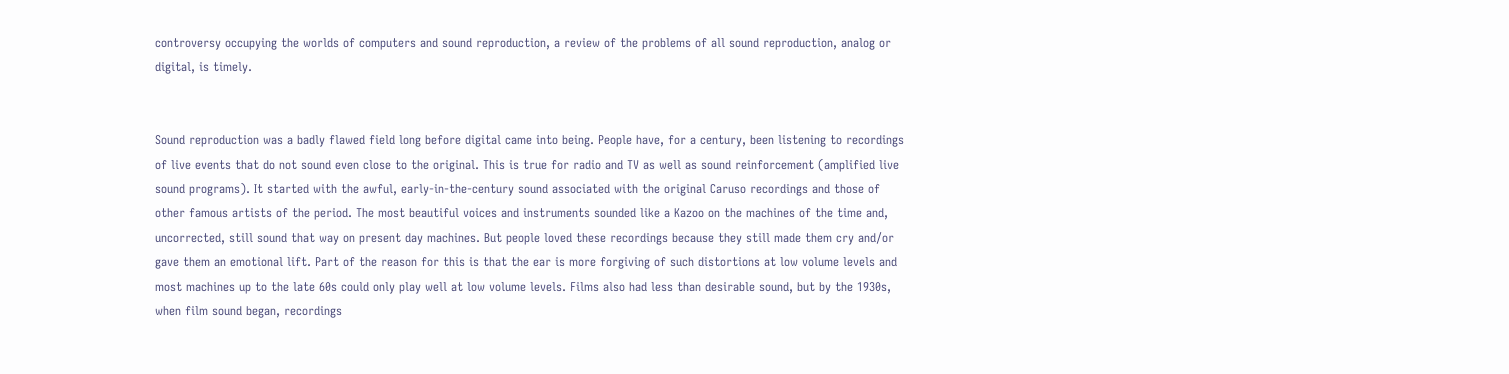controversy occupying the worlds of computers and sound reproduction, a review of the problems of all sound reproduction, analog or digital, is timely.


Sound reproduction was a badly flawed field long before digital came into being. People have, for a century, been listening to recordings of live events that do not sound even close to the original. This is true for radio and TV as well as sound reinforcement (amplified live sound programs). It started with the awful, early-in-the-century sound associated with the original Caruso recordings and those of other famous artists of the period. The most beautiful voices and instruments sounded like a Kazoo on the machines of the time and, uncorrected, still sound that way on present day machines. But people loved these recordings because they still made them cry and/or gave them an emotional lift. Part of the reason for this is that the ear is more forgiving of such distortions at low volume levels and most machines up to the late 60s could only play well at low volume levels. Films also had less than desirable sound, but by the 1930s, when film sound began, recordings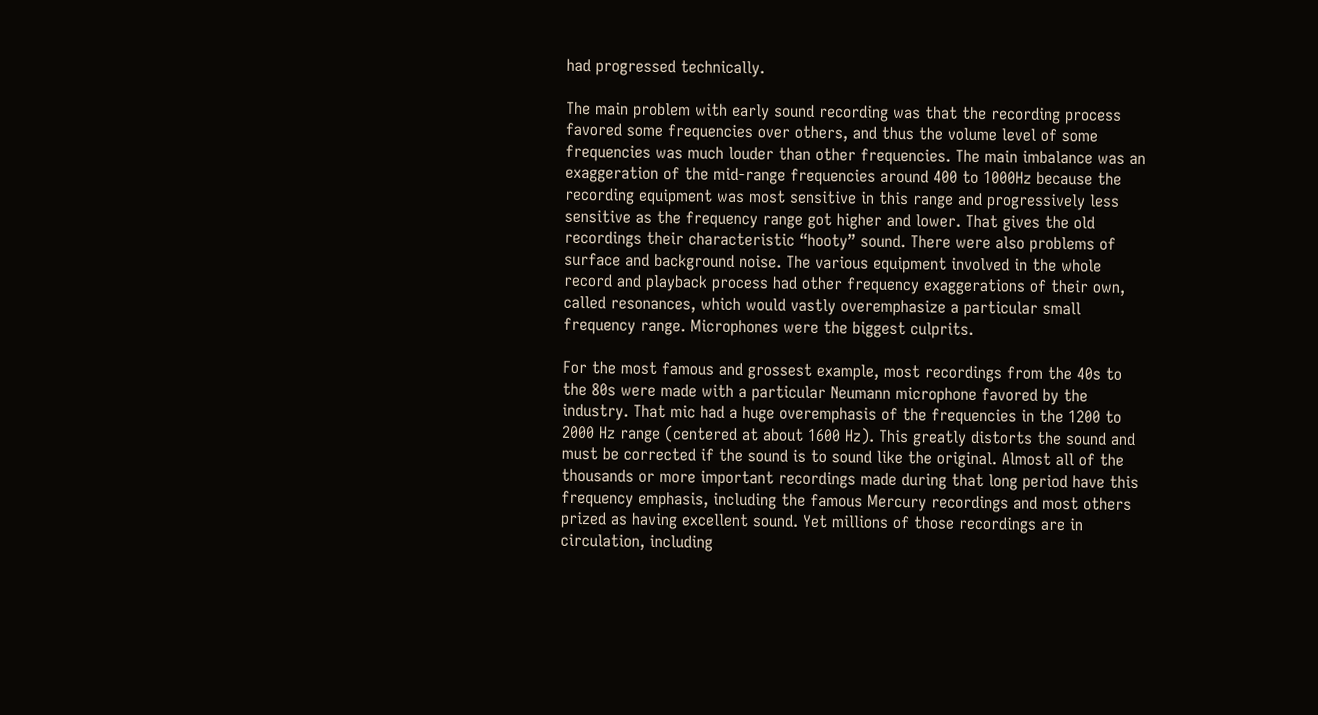had progressed technically.

The main problem with early sound recording was that the recording process favored some frequencies over others, and thus the volume level of some frequencies was much louder than other frequencies. The main imbalance was an exaggeration of the mid-range frequencies around 400 to 1000Hz because the recording equipment was most sensitive in this range and progressively less sensitive as the frequency range got higher and lower. That gives the old recordings their characteristic “hooty” sound. There were also problems of surface and background noise. The various equipment involved in the whole record and playback process had other frequency exaggerations of their own, called resonances, which would vastly overemphasize a particular small frequency range. Microphones were the biggest culprits.

For the most famous and grossest example, most recordings from the 40s to the 80s were made with a particular Neumann microphone favored by the industry. That mic had a huge overemphasis of the frequencies in the 1200 to 2000 Hz range (centered at about 1600 Hz). This greatly distorts the sound and must be corrected if the sound is to sound like the original. Almost all of the thousands or more important recordings made during that long period have this frequency emphasis, including the famous Mercury recordings and most others prized as having excellent sound. Yet millions of those recordings are in circulation, including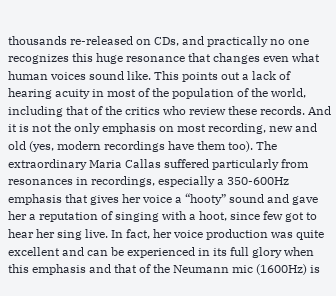thousands re-released on CDs, and practically no one recognizes this huge resonance that changes even what human voices sound like. This points out a lack of hearing acuity in most of the population of the world, including that of the critics who review these records. And it is not the only emphasis on most recording, new and old (yes, modern recordings have them too). The extraordinary Maria Callas suffered particularly from resonances in recordings, especially a 350-600Hz emphasis that gives her voice a “hooty” sound and gave her a reputation of singing with a hoot, since few got to hear her sing live. In fact, her voice production was quite excellent and can be experienced in its full glory when this emphasis and that of the Neumann mic (1600Hz) is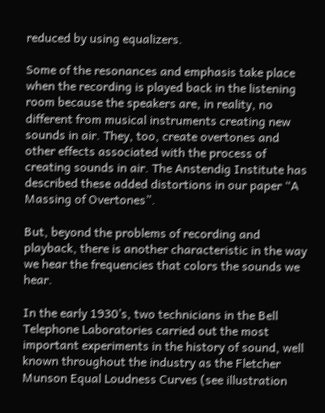reduced by using equalizers.

Some of the resonances and emphasis take place when the recording is played back in the listening room because the speakers are, in reality, no different from musical instruments creating new sounds in air. They, too, create overtones and other effects associated with the process of creating sounds in air. The Anstendig Institute has described these added distortions in our paper “A Massing of Overtones”.

But, beyond the problems of recording and playback, there is another characteristic in the way we hear the frequencies that colors the sounds we hear.

In the early 1930’s, two technicians in the Bell Telephone Laboratories carried out the most important experiments in the history of sound, well known throughout the industry as the Fletcher Munson Equal Loudness Curves (see illustration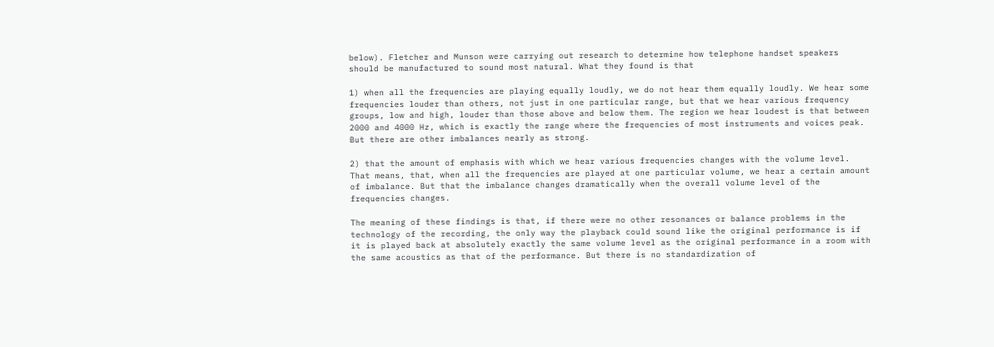below). Fletcher and Munson were carrying out research to determine how telephone handset speakers should be manufactured to sound most natural. What they found is that

1) when all the frequencies are playing equally loudly, we do not hear them equally loudly. We hear some frequencies louder than others, not just in one particular range, but that we hear various frequency groups, low and high, louder than those above and below them. The region we hear loudest is that between 2000 and 4000 Hz, which is exactly the range where the frequencies of most instruments and voices peak. But there are other imbalances nearly as strong.

2) that the amount of emphasis with which we hear various frequencies changes with the volume level. That means, that, when all the frequencies are played at one particular volume, we hear a certain amount of imbalance. But that the imbalance changes dramatically when the overall volume level of the frequencies changes.

The meaning of these findings is that, if there were no other resonances or balance problems in the technology of the recording, the only way the playback could sound like the original performance is if it is played back at absolutely exactly the same volume level as the original performance in a room with the same acoustics as that of the performance. But there is no standardization of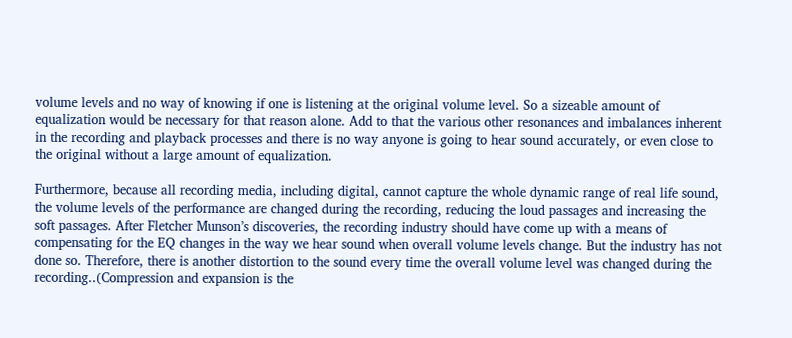volume levels and no way of knowing if one is listening at the original volume level. So a sizeable amount of equalization would be necessary for that reason alone. Add to that the various other resonances and imbalances inherent in the recording and playback processes and there is no way anyone is going to hear sound accurately, or even close to the original without a large amount of equalization.

Furthermore, because all recording media, including digital, cannot capture the whole dynamic range of real life sound, the volume levels of the performance are changed during the recording, reducing the loud passages and increasing the soft passages. After Fletcher Munson’s discoveries, the recording industry should have come up with a means of compensating for the EQ changes in the way we hear sound when overall volume levels change. But the industry has not done so. Therefore, there is another distortion to the sound every time the overall volume level was changed during the recording..(Compression and expansion is the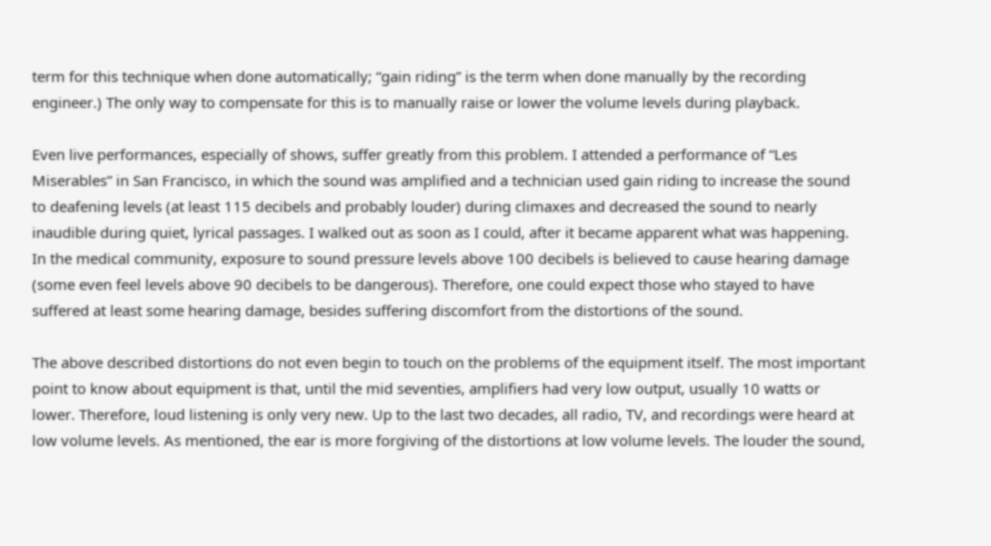term for this technique when done automatically; “gain riding” is the term when done manually by the recording engineer.) The only way to compensate for this is to manually raise or lower the volume levels during playback.

Even live performances, especially of shows, suffer greatly from this problem. I attended a performance of “Les Miserables” in San Francisco, in which the sound was amplified and a technician used gain riding to increase the sound to deafening levels (at least 115 decibels and probably louder) during climaxes and decreased the sound to nearly inaudible during quiet, lyrical passages. I walked out as soon as I could, after it became apparent what was happening. In the medical community, exposure to sound pressure levels above 100 decibels is believed to cause hearing damage (some even feel levels above 90 decibels to be dangerous). Therefore, one could expect those who stayed to have suffered at least some hearing damage, besides suffering discomfort from the distortions of the sound.

The above described distortions do not even begin to touch on the problems of the equipment itself. The most important point to know about equipment is that, until the mid seventies, amplifiers had very low output, usually 10 watts or lower. Therefore, loud listening is only very new. Up to the last two decades, all radio, TV, and recordings were heard at low volume levels. As mentioned, the ear is more forgiving of the distortions at low volume levels. The louder the sound,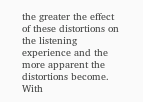the greater the effect of these distortions on the listening experience and the more apparent the distortions become. With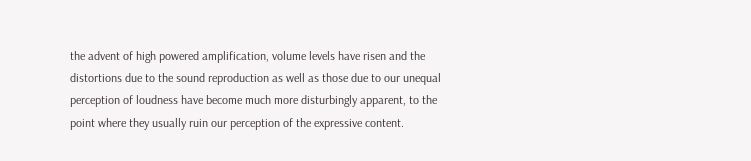the advent of high powered amplification, volume levels have risen and the distortions due to the sound reproduction as well as those due to our unequal perception of loudness have become much more disturbingly apparent, to the point where they usually ruin our perception of the expressive content.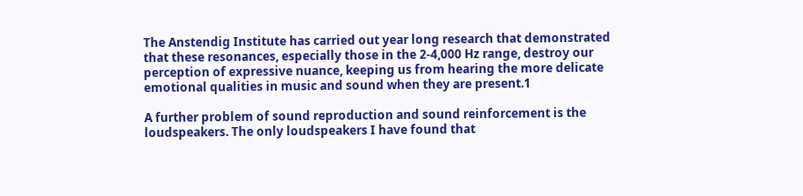The Anstendig Institute has carried out year long research that demonstrated that these resonances, especially those in the 2-4,000 Hz range, destroy our perception of expressive nuance, keeping us from hearing the more delicate emotional qualities in music and sound when they are present.1

A further problem of sound reproduction and sound reinforcement is the loudspeakers. The only loudspeakers I have found that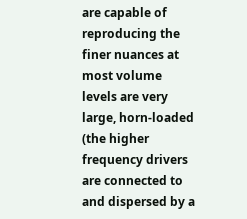are capable of reproducing the finer nuances at most volume levels are very large, horn-loaded (the higher frequency drivers are connected to and dispersed by a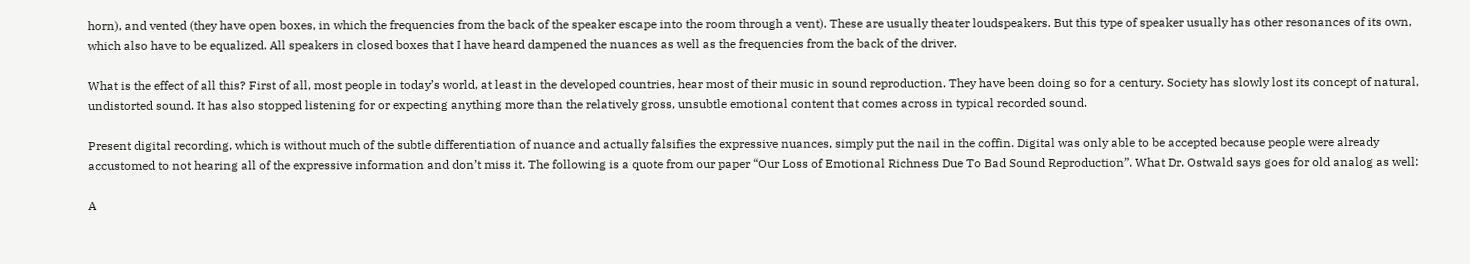horn), and vented (they have open boxes, in which the frequencies from the back of the speaker escape into the room through a vent). These are usually theater loudspeakers. But this type of speaker usually has other resonances of its own, which also have to be equalized. All speakers in closed boxes that I have heard dampened the nuances as well as the frequencies from the back of the driver.

What is the effect of all this? First of all, most people in today’s world, at least in the developed countries, hear most of their music in sound reproduction. They have been doing so for a century. Society has slowly lost its concept of natural, undistorted sound. It has also stopped listening for or expecting anything more than the relatively gross, unsubtle emotional content that comes across in typical recorded sound.

Present digital recording, which is without much of the subtle differentiation of nuance and actually falsifies the expressive nuances, simply put the nail in the coffin. Digital was only able to be accepted because people were already accustomed to not hearing all of the expressive information and don’t miss it. The following is a quote from our paper “Our Loss of Emotional Richness Due To Bad Sound Reproduction”. What Dr. Ostwald says goes for old analog as well:

A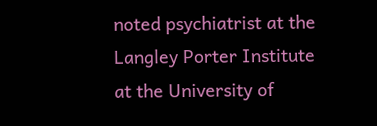noted psychiatrist at the Langley Porter Institute at the University of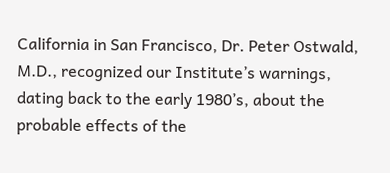California in San Francisco, Dr. Peter Ostwald, M.D., recognized our Institute’s warnings, dating back to the early 1980’s, about the probable effects of the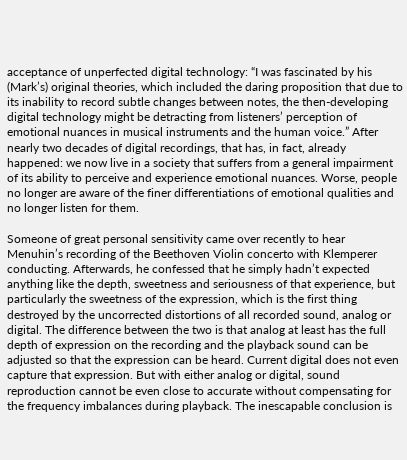acceptance of unperfected digital technology: “I was fascinated by his (Mark’s) original theories, which included the daring proposition that due to its inability to record subtle changes between notes, the then-developing digital technology might be detracting from listeners’ perception of emotional nuances in musical instruments and the human voice.” After nearly two decades of digital recordings, that has, in fact, already happened: we now live in a society that suffers from a general impairment of its ability to perceive and experience emotional nuances. Worse, people no longer are aware of the finer differentiations of emotional qualities and no longer listen for them.

Someone of great personal sensitivity came over recently to hear Menuhin’s recording of the Beethoven Violin concerto with Klemperer conducting. Afterwards, he confessed that he simply hadn’t expected anything like the depth, sweetness and seriousness of that experience, but particularly the sweetness of the expression, which is the first thing destroyed by the uncorrected distortions of all recorded sound, analog or digital. The difference between the two is that analog at least has the full depth of expression on the recording and the playback sound can be adjusted so that the expression can be heard. Current digital does not even capture that expression. But with either analog or digital, sound reproduction cannot be even close to accurate without compensating for the frequency imbalances during playback. The inescapable conclusion is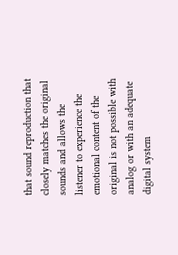that sound reproduction that closely matches the original sounds and allows the listener to experience the emotional content of the original is not possible with analog or with an adequate digital system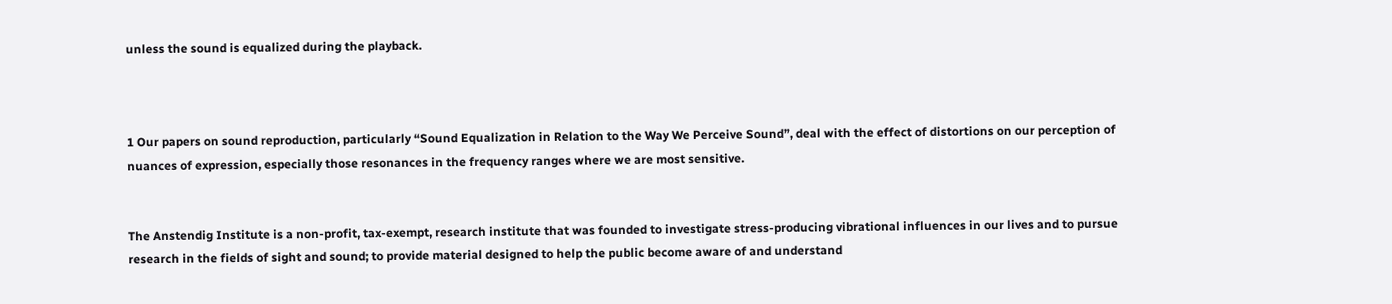unless the sound is equalized during the playback.



1 Our papers on sound reproduction, particularly “Sound Equalization in Relation to the Way We Perceive Sound”, deal with the effect of distortions on our perception of nuances of expression, especially those resonances in the frequency ranges where we are most sensitive.


The Anstendig Institute is a non-profit, tax-exempt, research institute that was founded to investigate stress-producing vibrational influences in our lives and to pursue research in the fields of sight and sound; to provide material designed to help the public become aware of and understand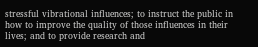stressful vibrational influences; to instruct the public in how to improve the quality of those influences in their lives; and to provide research and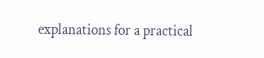explanations for a practical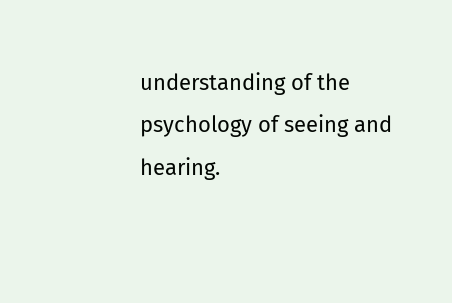understanding of the psychology of seeing and hearing.